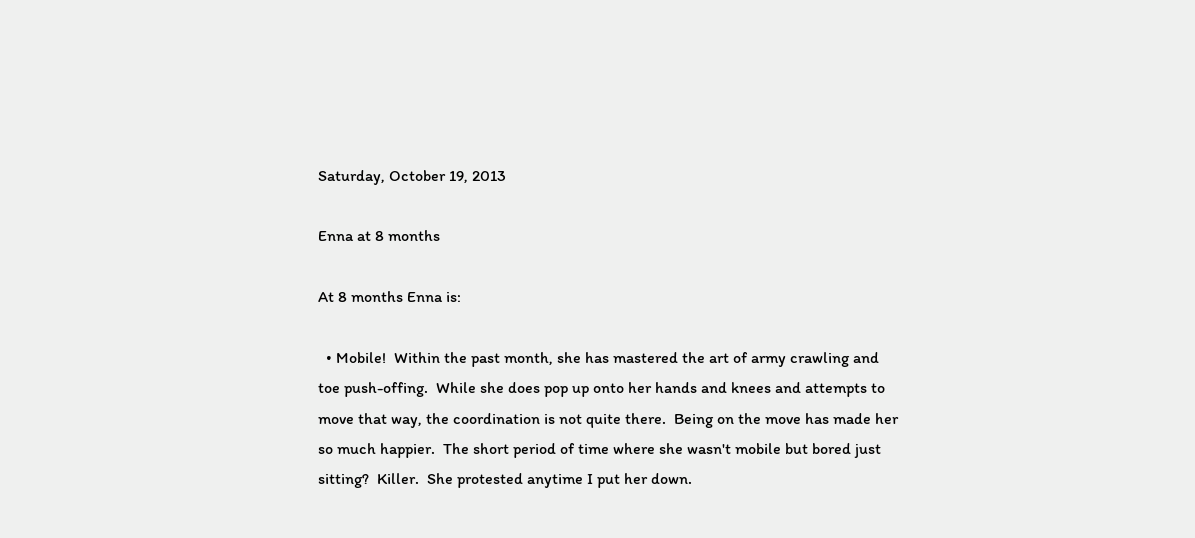Saturday, October 19, 2013

Enna at 8 months

At 8 months Enna is:

  • Mobile!  Within the past month, she has mastered the art of army crawling and toe push-offing.  While she does pop up onto her hands and knees and attempts to move that way, the coordination is not quite there.  Being on the move has made her so much happier.  The short period of time where she wasn't mobile but bored just sitting?  Killer.  She protested anytime I put her down.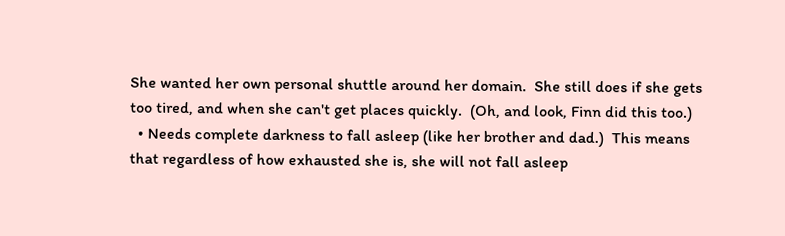She wanted her own personal shuttle around her domain.  She still does if she gets too tired, and when she can't get places quickly.  (Oh, and look, Finn did this too.)
  • Needs complete darkness to fall asleep (like her brother and dad.)  This means that regardless of how exhausted she is, she will not fall asleep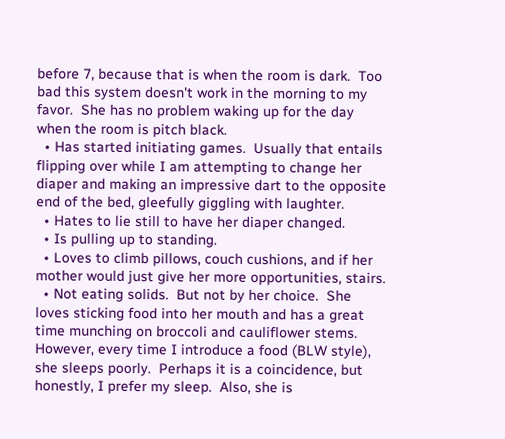before 7, because that is when the room is dark.  Too bad this system doesn't work in the morning to my favor.  She has no problem waking up for the day when the room is pitch black.
  • Has started initiating games.  Usually that entails flipping over while I am attempting to change her diaper and making an impressive dart to the opposite end of the bed, gleefully giggling with laughter.
  • Hates to lie still to have her diaper changed.
  • Is pulling up to standing.
  • Loves to climb pillows, couch cushions, and if her mother would just give her more opportunities, stairs.
  • Not eating solids.  But not by her choice.  She loves sticking food into her mouth and has a great time munching on broccoli and cauliflower stems.  However, every time I introduce a food (BLW style), she sleeps poorly.  Perhaps it is a coincidence, but honestly, I prefer my sleep.  Also, she is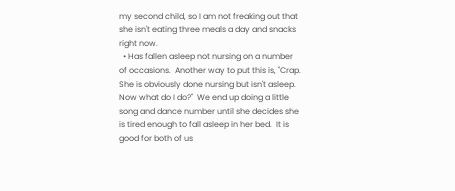my second child, so I am not freaking out that she isn't eating three meals a day and snacks right now.
  • Has fallen asleep not nursing on a number of occasions.  Another way to put this is, "Crap.  She is obviously done nursing but isn't asleep.  Now what do I do?"  We end up doing a little song and dance number until she decides she is tired enough to fall asleep in her bed.  It is good for both of us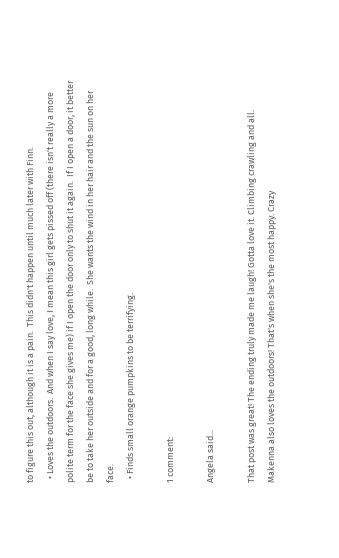to figure this out, although it is a pain.  This didn't happen until much later with Finn.
  • Loves the outdoors.  And when I say love, I mean this girl gets pissed off (there isn't really a more polite term for the face she gives me) if I open the door only to shut it again.  If I open a door, it better be to take her outside and for a good, long while.  She wants the wind in her hair and the sun on her face.
  • Finds small orange pumpkins to be terrifying.

1 comment:

Angela said...

That post was great! The ending truly made me laugh! Gotta love it. Climbing crawling and all. Makenna also loves the outdoors! That's when she's the most happy. Crazy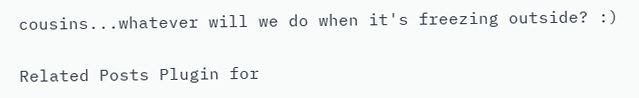cousins...whatever will we do when it's freezing outside? :)


Related Posts Plugin for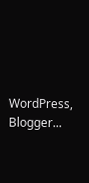WordPress, Blogger...